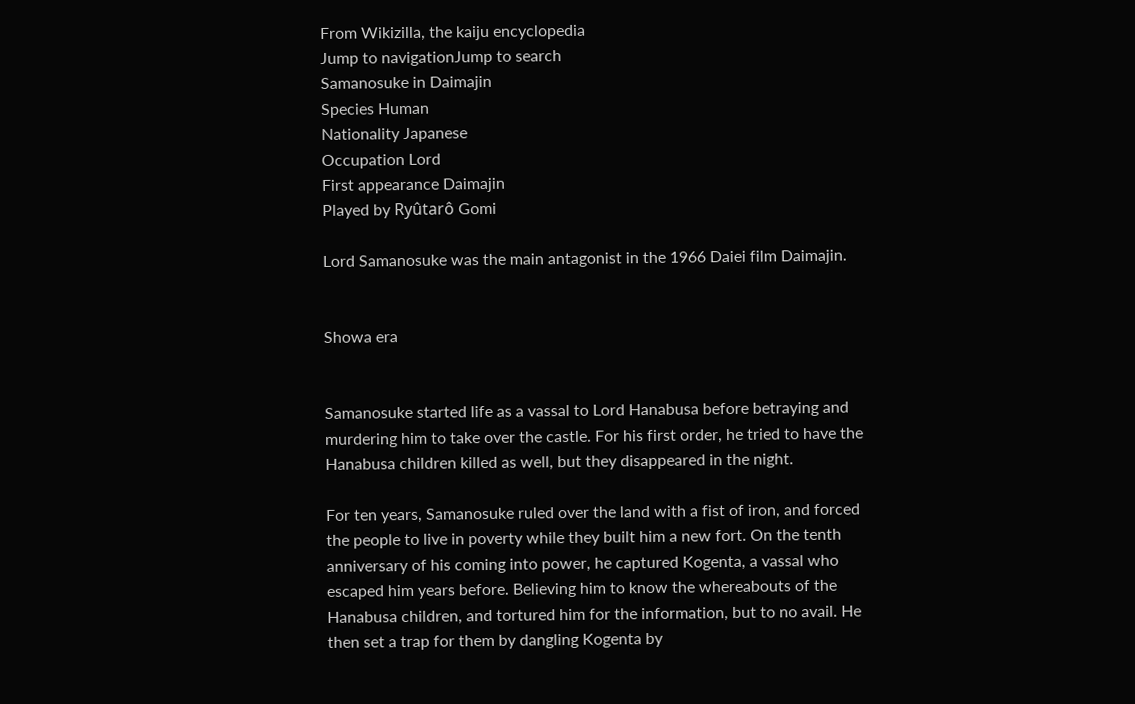From Wikizilla, the kaiju encyclopedia
Jump to navigationJump to search
Samanosuke in Daimajin
Species Human
Nationality Japanese
Occupation Lord
First appearance Daimajin
Played by Ryûtarô Gomi

Lord Samanosuke was the main antagonist in the 1966 Daiei film Daimajin.


Showa era


Samanosuke started life as a vassal to Lord Hanabusa before betraying and murdering him to take over the castle. For his first order, he tried to have the Hanabusa children killed as well, but they disappeared in the night.

For ten years, Samanosuke ruled over the land with a fist of iron, and forced the people to live in poverty while they built him a new fort. On the tenth anniversary of his coming into power, he captured Kogenta, a vassal who escaped him years before. Believing him to know the whereabouts of the Hanabusa children, and tortured him for the information, but to no avail. He then set a trap for them by dangling Kogenta by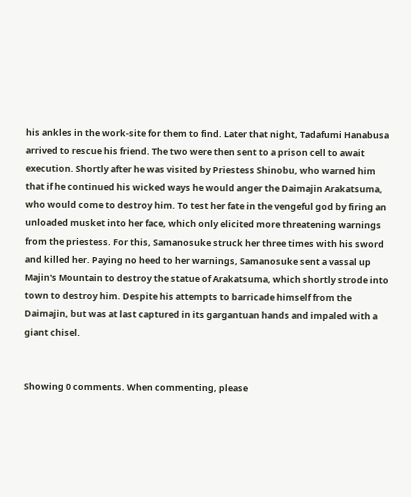his ankles in the work-site for them to find. Later that night, Tadafumi Hanabusa arrived to rescue his friend. The two were then sent to a prison cell to await execution. Shortly after he was visited by Priestess Shinobu, who warned him that if he continued his wicked ways he would anger the Daimajin Arakatsuma, who would come to destroy him. To test her fate in the vengeful god by firing an unloaded musket into her face, which only elicited more threatening warnings from the priestess. For this, Samanosuke struck her three times with his sword and killed her. Paying no heed to her warnings, Samanosuke sent a vassal up Majin's Mountain to destroy the statue of Arakatsuma, which shortly strode into town to destroy him. Despite his attempts to barricade himself from the Daimajin, but was at last captured in its gargantuan hands and impaled with a giant chisel.


Showing 0 comments. When commenting, please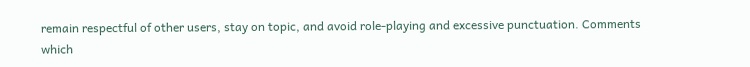remain respectful of other users, stay on topic, and avoid role-playing and excessive punctuation. Comments which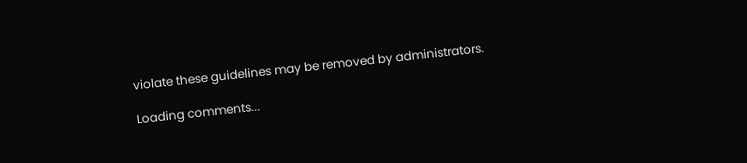violate these guidelines may be removed by administrators.

Loading comments...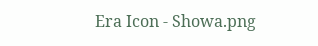Era Icon - Showa.png